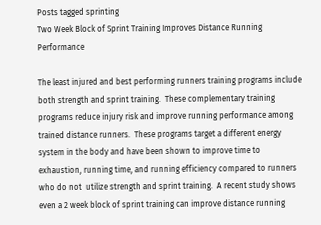Posts tagged sprinting
Two Week Block of Sprint Training Improves Distance Running Performance

The least injured and best performing runners training programs include both strength and sprint training.  These complementary training programs reduce injury risk and improve running performance among trained distance runners.  These programs target a different energy system in the body and have been shown to improve time to exhaustion, running time, and running efficiency compared to runners who do not  utilize strength and sprint training.  A recent study shows even a 2 week block of sprint training can improve distance running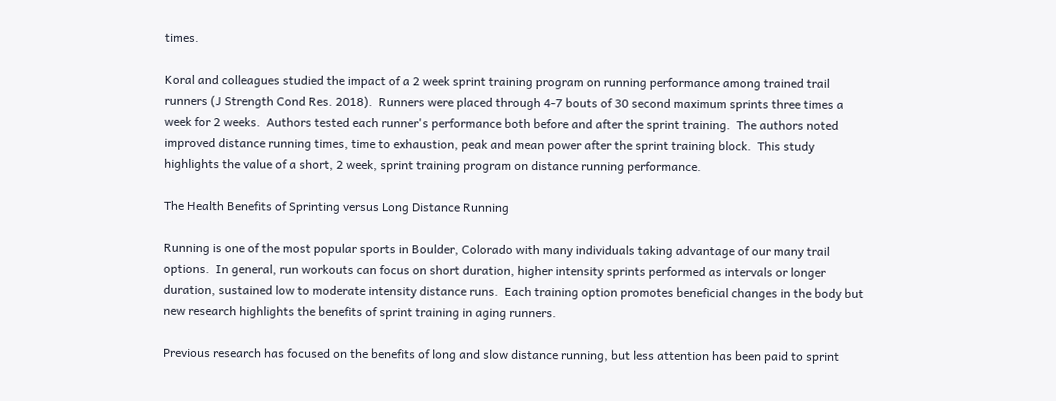times.

Koral and colleagues studied the impact of a 2 week sprint training program on running performance among trained trail runners (J Strength Cond Res. 2018).  Runners were placed through 4-7 bouts of 30 second maximum sprints three times a week for 2 weeks.  Authors tested each runner's performance both before and after the sprint training.  The authors noted improved distance running times, time to exhaustion, peak and mean power after the sprint training block.  This study highlights the value of a short, 2 week, sprint training program on distance running performance.

The Health Benefits of Sprinting versus Long Distance Running

Running is one of the most popular sports in Boulder, Colorado with many individuals taking advantage of our many trail options.  In general, run workouts can focus on short duration, higher intensity sprints performed as intervals or longer duration, sustained low to moderate intensity distance runs.  Each training option promotes beneficial changes in the body but new research highlights the benefits of sprint training in aging runners.

Previous research has focused on the benefits of long and slow distance running, but less attention has been paid to sprint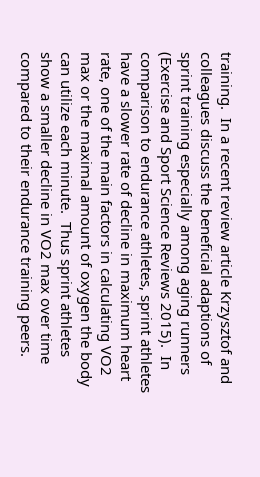training.  In a recent review article Krzysztof and colleagues discuss the beneficial adaptions of sprint training especially among aging runners (Exercise and Sport Science Reviews 2015).  In comparison to endurance athletes, sprint athletes have a slower rate of decline in maximum heart rate, one of the main factors in calculating VO2 max or the maximal amount of oxygen the body can utilize each minute.  Thus sprint athletes show a smaller decline in VO2 max over time compared to their endurance training peers.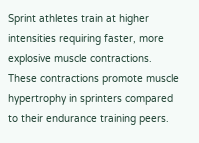Sprint athletes train at higher intensities requiring faster, more explosive muscle contractions.  These contractions promote muscle hypertrophy in sprinters compared to their endurance training peers.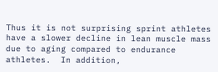Thus it is not surprising sprint athletes have a slower decline in lean muscle mass due to aging compared to endurance athletes.  In addition,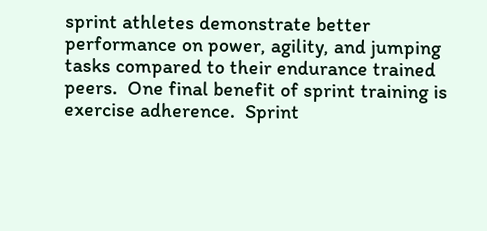sprint athletes demonstrate better performance on power, agility, and jumping tasks compared to their endurance trained peers.  One final benefit of sprint training is exercise adherence.  Sprint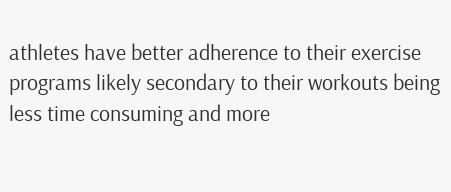athletes have better adherence to their exercise programs likely secondary to their workouts being less time consuming and more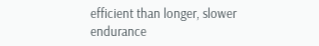efficient than longer, slower endurance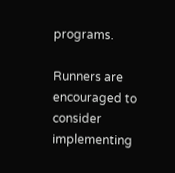programs.

Runners are encouraged to consider implementing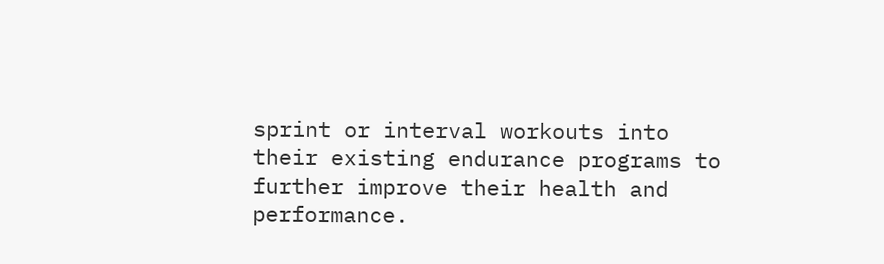sprint or interval workouts into their existing endurance programs to further improve their health and performance.